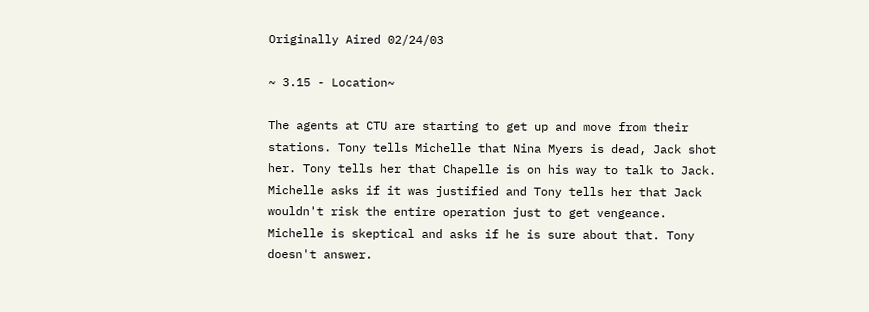Originally Aired 02/24/03

~ 3.15 - Location~

The agents at CTU are starting to get up and move from their stations. Tony tells Michelle that Nina Myers is dead, Jack shot her. Tony tells her that Chapelle is on his way to talk to Jack. Michelle asks if it was justified and Tony tells her that Jack wouldn't risk the entire operation just to get vengeance. Michelle is skeptical and asks if he is sure about that. Tony doesn't answer.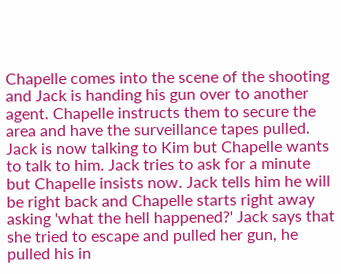Chapelle comes into the scene of the shooting and Jack is handing his gun over to another agent. Chapelle instructs them to secure the area and have the surveillance tapes pulled. Jack is now talking to Kim but Chapelle wants to talk to him. Jack tries to ask for a minute but Chapelle insists now. Jack tells him he will be right back and Chapelle starts right away asking 'what the hell happened?' Jack says that she tried to escape and pulled her gun, he pulled his in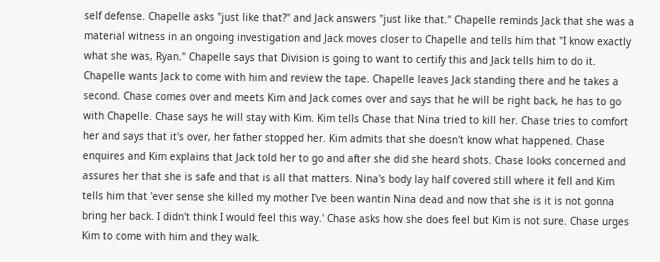self defense. Chapelle asks "just like that?" and Jack answers "just like that." Chapelle reminds Jack that she was a material witness in an ongoing investigation and Jack moves closer to Chapelle and tells him that "I know exactly what she was, Ryan." Chapelle says that Division is going to want to certify this and Jack tells him to do it. Chapelle wants Jack to come with him and review the tape. Chapelle leaves Jack standing there and he takes a second. Chase comes over and meets Kim and Jack comes over and says that he will be right back, he has to go with Chapelle. Chase says he will stay with Kim. Kim tells Chase that Nina tried to kill her. Chase tries to comfort her and says that it's over, her father stopped her. Kim admits that she doesn't know what happened. Chase enquires and Kim explains that Jack told her to go and after she did she heard shots. Chase looks concerned and assures her that she is safe and that is all that matters. Nina's body lay half covered still where it fell and Kim tells him that 'ever sense she killed my mother I've been wantin Nina dead and now that she is it is not gonna bring her back. I didn't think I would feel this way.' Chase asks how she does feel but Kim is not sure. Chase urges Kim to come with him and they walk.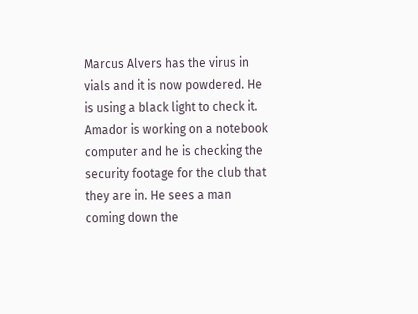Marcus Alvers has the virus in vials and it is now powdered. He is using a black light to check it. Amador is working on a notebook computer and he is checking the security footage for the club that they are in. He sees a man coming down the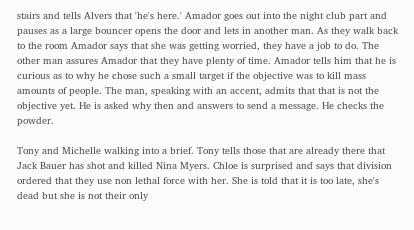stairs and tells Alvers that 'he's here.' Amador goes out into the night club part and pauses as a large bouncer opens the door and lets in another man. As they walk back to the room Amador says that she was getting worried, they have a job to do. The other man assures Amador that they have plenty of time. Amador tells him that he is curious as to why he chose such a small target if the objective was to kill mass amounts of people. The man, speaking with an accent, admits that that is not the objective yet. He is asked why then and answers to send a message. He checks the powder.

Tony and Michelle walking into a brief. Tony tells those that are already there that Jack Bauer has shot and killed Nina Myers. Chloe is surprised and says that division ordered that they use non lethal force with her. She is told that it is too late, she's dead but she is not their only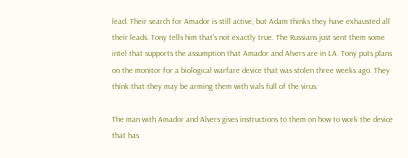lead. Their search for Amador is still active, but Adam thinks they have exhausted all their leads. Tony tells him that's not exactly true. The Russians just sent them some intel that supports the assumption that Amador and Alvers are in LA. Tony puts plans on the monitor for a biological warfare device that was stolen three weeks ago. They think that they may be arming them with vials full of the virus.

The man with Amador and Alvers gives instructions to them on how to work the device that has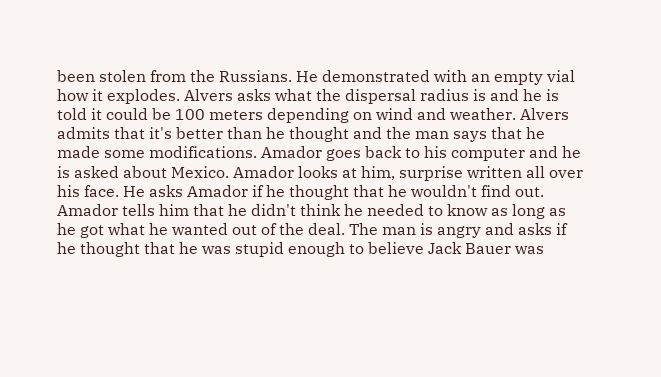been stolen from the Russians. He demonstrated with an empty vial how it explodes. Alvers asks what the dispersal radius is and he is told it could be 100 meters depending on wind and weather. Alvers admits that it's better than he thought and the man says that he made some modifications. Amador goes back to his computer and he is asked about Mexico. Amador looks at him, surprise written all over his face. He asks Amador if he thought that he wouldn't find out. Amador tells him that he didn't think he needed to know as long as he got what he wanted out of the deal. The man is angry and asks if he thought that he was stupid enough to believe Jack Bauer was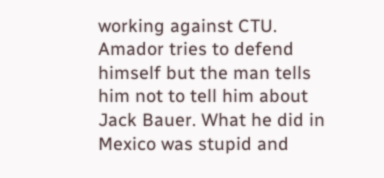working against CTU. Amador tries to defend himself but the man tells him not to tell him about Jack Bauer. What he did in Mexico was stupid and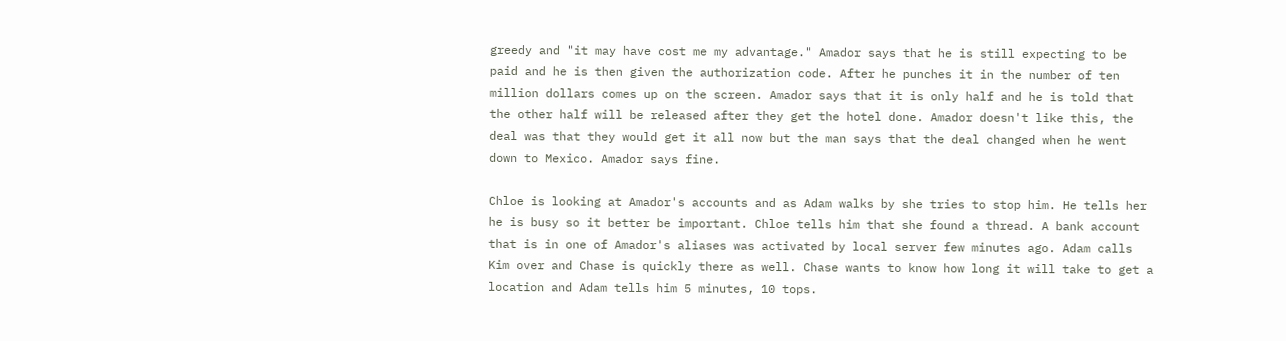greedy and "it may have cost me my advantage." Amador says that he is still expecting to be paid and he is then given the authorization code. After he punches it in the number of ten million dollars comes up on the screen. Amador says that it is only half and he is told that the other half will be released after they get the hotel done. Amador doesn't like this, the deal was that they would get it all now but the man says that the deal changed when he went down to Mexico. Amador says fine.

Chloe is looking at Amador's accounts and as Adam walks by she tries to stop him. He tells her he is busy so it better be important. Chloe tells him that she found a thread. A bank account that is in one of Amador's aliases was activated by local server few minutes ago. Adam calls Kim over and Chase is quickly there as well. Chase wants to know how long it will take to get a location and Adam tells him 5 minutes, 10 tops.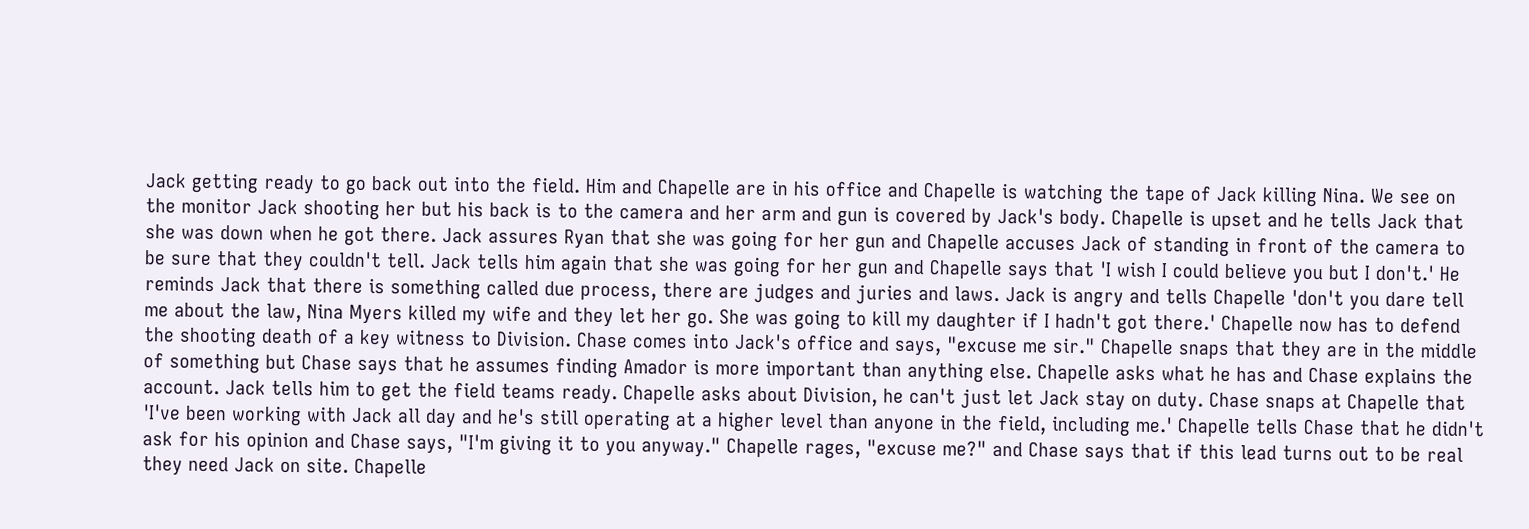Jack getting ready to go back out into the field. Him and Chapelle are in his office and Chapelle is watching the tape of Jack killing Nina. We see on the monitor Jack shooting her but his back is to the camera and her arm and gun is covered by Jack's body. Chapelle is upset and he tells Jack that she was down when he got there. Jack assures Ryan that she was going for her gun and Chapelle accuses Jack of standing in front of the camera to be sure that they couldn't tell. Jack tells him again that she was going for her gun and Chapelle says that 'I wish I could believe you but I don't.' He reminds Jack that there is something called due process, there are judges and juries and laws. Jack is angry and tells Chapelle 'don't you dare tell me about the law, Nina Myers killed my wife and they let her go. She was going to kill my daughter if I hadn't got there.' Chapelle now has to defend the shooting death of a key witness to Division. Chase comes into Jack's office and says, "excuse me sir." Chapelle snaps that they are in the middle of something but Chase says that he assumes finding Amador is more important than anything else. Chapelle asks what he has and Chase explains the account. Jack tells him to get the field teams ready. Chapelle asks about Division, he can't just let Jack stay on duty. Chase snaps at Chapelle that 'I've been working with Jack all day and he's still operating at a higher level than anyone in the field, including me.' Chapelle tells Chase that he didn't ask for his opinion and Chase says, "I'm giving it to you anyway." Chapelle rages, "excuse me?" and Chase says that if this lead turns out to be real they need Jack on site. Chapelle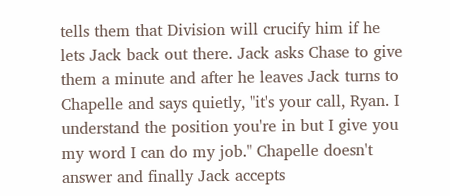tells them that Division will crucify him if he lets Jack back out there. Jack asks Chase to give them a minute and after he leaves Jack turns to Chapelle and says quietly, "it's your call, Ryan. I understand the position you're in but I give you my word I can do my job." Chapelle doesn't answer and finally Jack accepts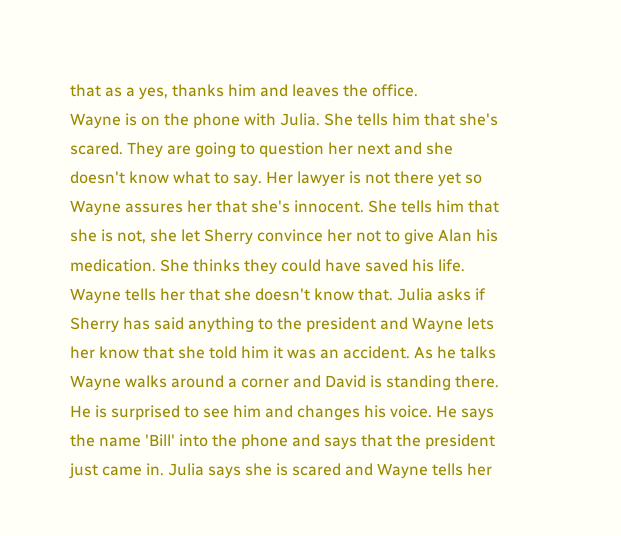that as a yes, thanks him and leaves the office.
Wayne is on the phone with Julia. She tells him that she's scared. They are going to question her next and she doesn't know what to say. Her lawyer is not there yet so Wayne assures her that she's innocent. She tells him that she is not, she let Sherry convince her not to give Alan his medication. She thinks they could have saved his life. Wayne tells her that she doesn't know that. Julia asks if Sherry has said anything to the president and Wayne lets her know that she told him it was an accident. As he talks Wayne walks around a corner and David is standing there. He is surprised to see him and changes his voice. He says the name 'Bill' into the phone and says that the president just came in. Julia says she is scared and Wayne tells her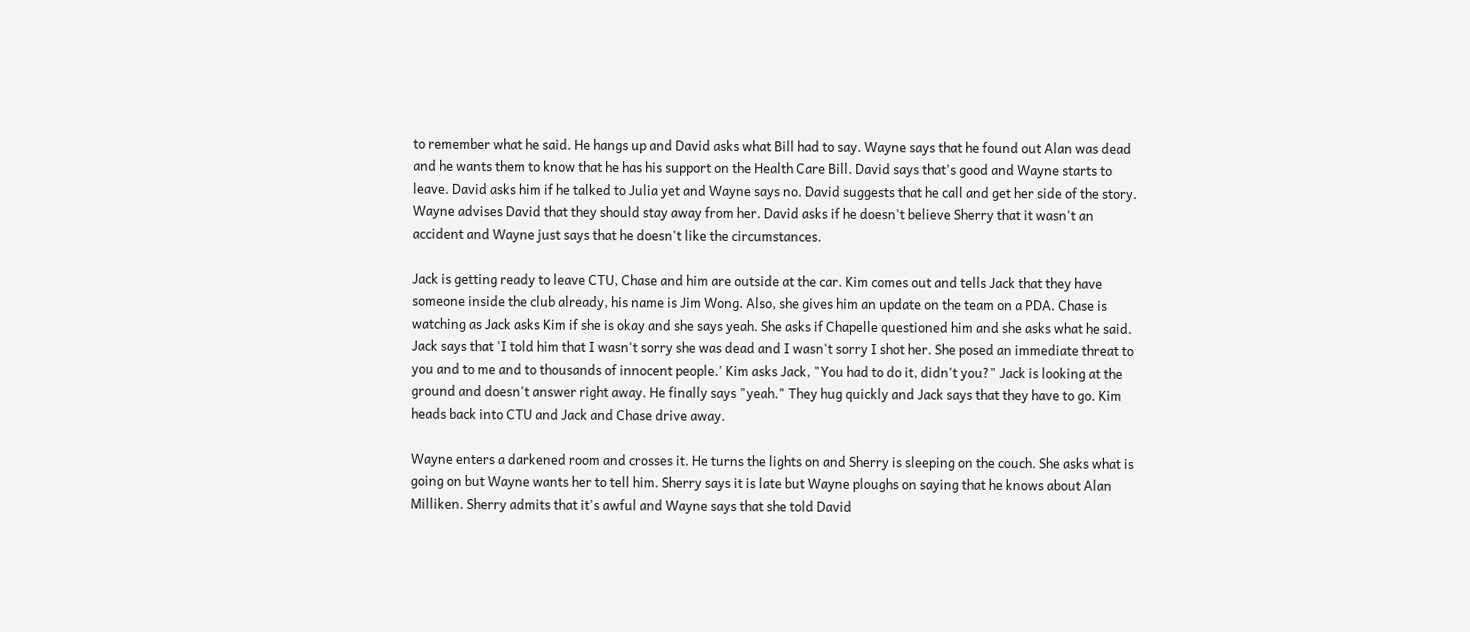to remember what he said. He hangs up and David asks what Bill had to say. Wayne says that he found out Alan was dead and he wants them to know that he has his support on the Health Care Bill. David says that's good and Wayne starts to leave. David asks him if he talked to Julia yet and Wayne says no. David suggests that he call and get her side of the story. Wayne advises David that they should stay away from her. David asks if he doesn't believe Sherry that it wasn't an accident and Wayne just says that he doesn't like the circumstances.

Jack is getting ready to leave CTU, Chase and him are outside at the car. Kim comes out and tells Jack that they have someone inside the club already, his name is Jim Wong. Also, she gives him an update on the team on a PDA. Chase is watching as Jack asks Kim if she is okay and she says yeah. She asks if Chapelle questioned him and she asks what he said. Jack says that 'I told him that I wasn't sorry she was dead and I wasn't sorry I shot her. She posed an immediate threat to you and to me and to thousands of innocent people.' Kim asks Jack, "You had to do it, didn't you?" Jack is looking at the ground and doesn't answer right away. He finally says "yeah." They hug quickly and Jack says that they have to go. Kim heads back into CTU and Jack and Chase drive away.

Wayne enters a darkened room and crosses it. He turns the lights on and Sherry is sleeping on the couch. She asks what is going on but Wayne wants her to tell him. Sherry says it is late but Wayne ploughs on saying that he knows about Alan Milliken. Sherry admits that it's awful and Wayne says that she told David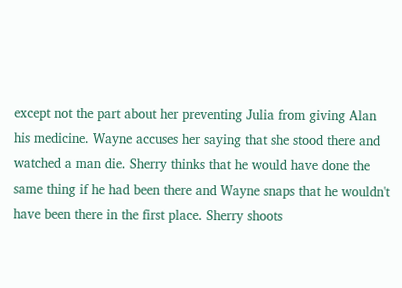except not the part about her preventing Julia from giving Alan his medicine. Wayne accuses her saying that she stood there and watched a man die. Sherry thinks that he would have done the same thing if he had been there and Wayne snaps that he wouldn't have been there in the first place. Sherry shoots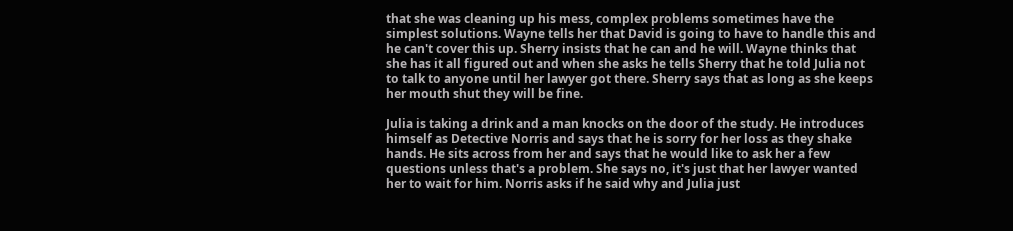that she was cleaning up his mess, complex problems sometimes have the simplest solutions. Wayne tells her that David is going to have to handle this and he can't cover this up. Sherry insists that he can and he will. Wayne thinks that she has it all figured out and when she asks he tells Sherry that he told Julia not to talk to anyone until her lawyer got there. Sherry says that as long as she keeps her mouth shut they will be fine.

Julia is taking a drink and a man knocks on the door of the study. He introduces himself as Detective Norris and says that he is sorry for her loss as they shake hands. He sits across from her and says that he would like to ask her a few questions unless that's a problem. She says no, it's just that her lawyer wanted her to wait for him. Norris asks if he said why and Julia just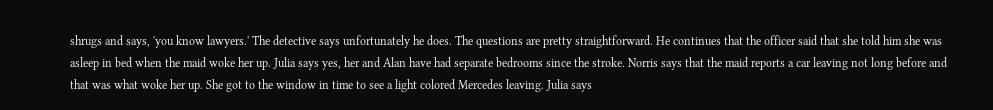shrugs and says, 'you know lawyers.' The detective says unfortunately he does. The questions are pretty straightforward. He continues that the officer said that she told him she was asleep in bed when the maid woke her up. Julia says yes, her and Alan have had separate bedrooms since the stroke. Norris says that the maid reports a car leaving not long before and that was what woke her up. She got to the window in time to see a light colored Mercedes leaving. Julia says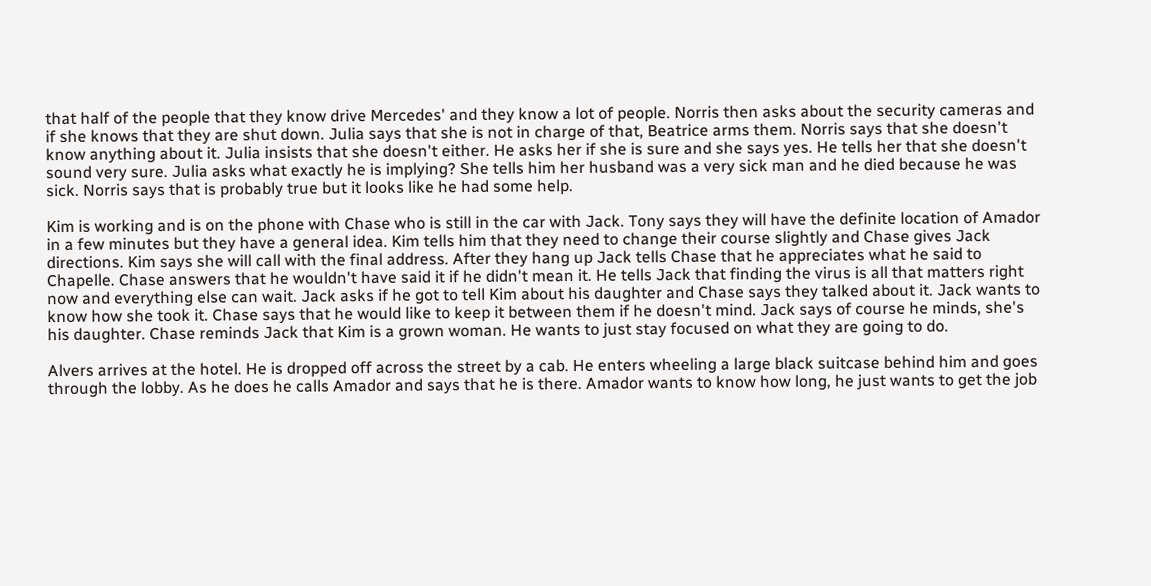that half of the people that they know drive Mercedes' and they know a lot of people. Norris then asks about the security cameras and if she knows that they are shut down. Julia says that she is not in charge of that, Beatrice arms them. Norris says that she doesn't know anything about it. Julia insists that she doesn't either. He asks her if she is sure and she says yes. He tells her that she doesn't sound very sure. Julia asks what exactly he is implying? She tells him her husband was a very sick man and he died because he was sick. Norris says that is probably true but it looks like he had some help.

Kim is working and is on the phone with Chase who is still in the car with Jack. Tony says they will have the definite location of Amador in a few minutes but they have a general idea. Kim tells him that they need to change their course slightly and Chase gives Jack directions. Kim says she will call with the final address. After they hang up Jack tells Chase that he appreciates what he said to Chapelle. Chase answers that he wouldn't have said it if he didn't mean it. He tells Jack that finding the virus is all that matters right now and everything else can wait. Jack asks if he got to tell Kim about his daughter and Chase says they talked about it. Jack wants to know how she took it. Chase says that he would like to keep it between them if he doesn't mind. Jack says of course he minds, she's his daughter. Chase reminds Jack that Kim is a grown woman. He wants to just stay focused on what they are going to do.

Alvers arrives at the hotel. He is dropped off across the street by a cab. He enters wheeling a large black suitcase behind him and goes through the lobby. As he does he calls Amador and says that he is there. Amador wants to know how long, he just wants to get the job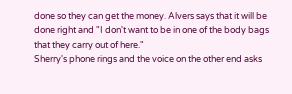done so they can get the money. Alvers says that it will be done right and "I don't want to be in one of the body bags that they carry out of here."
Sherry's phone rings and the voice on the other end asks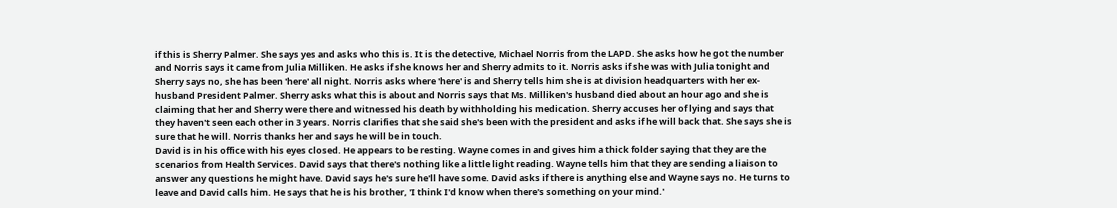if this is Sherry Palmer. She says yes and asks who this is. It is the detective, Michael Norris from the LAPD. She asks how he got the number and Norris says it came from Julia Milliken. He asks if she knows her and Sherry admits to it. Norris asks if she was with Julia tonight and Sherry says no, she has been 'here' all night. Norris asks where 'here' is and Sherry tells him she is at division headquarters with her ex-husband President Palmer. Sherry asks what this is about and Norris says that Ms. Milliken's husband died about an hour ago and she is claiming that her and Sherry were there and witnessed his death by withholding his medication. Sherry accuses her of lying and says that they haven't seen each other in 3 years. Norris clarifies that she said she's been with the president and asks if he will back that. She says she is sure that he will. Norris thanks her and says he will be in touch.
David is in his office with his eyes closed. He appears to be resting. Wayne comes in and gives him a thick folder saying that they are the scenarios from Health Services. David says that there's nothing like a little light reading. Wayne tells him that they are sending a liaison to answer any questions he might have. David says he's sure he'll have some. David asks if there is anything else and Wayne says no. He turns to leave and David calls him. He says that he is his brother, 'I think I'd know when there's something on your mind.'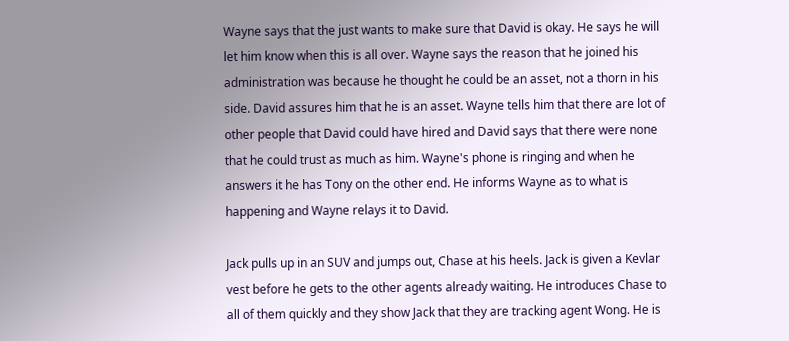Wayne says that the just wants to make sure that David is okay. He says he will let him know when this is all over. Wayne says the reason that he joined his administration was because he thought he could be an asset, not a thorn in his side. David assures him that he is an asset. Wayne tells him that there are lot of other people that David could have hired and David says that there were none that he could trust as much as him. Wayne's phone is ringing and when he answers it he has Tony on the other end. He informs Wayne as to what is happening and Wayne relays it to David.

Jack pulls up in an SUV and jumps out, Chase at his heels. Jack is given a Kevlar vest before he gets to the other agents already waiting. He introduces Chase to all of them quickly and they show Jack that they are tracking agent Wong. He is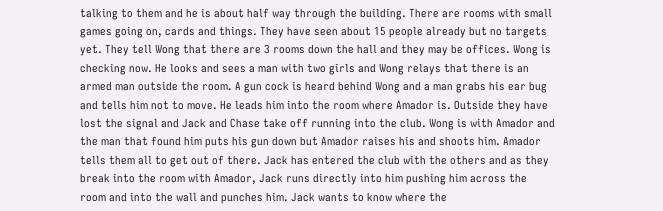talking to them and he is about half way through the building. There are rooms with small games going on, cards and things. They have seen about 15 people already but no targets yet. They tell Wong that there are 3 rooms down the hall and they may be offices. Wong is checking now. He looks and sees a man with two girls and Wong relays that there is an armed man outside the room. A gun cock is heard behind Wong and a man grabs his ear bug and tells him not to move. He leads him into the room where Amador is. Outside they have lost the signal and Jack and Chase take off running into the club. Wong is with Amador and the man that found him puts his gun down but Amador raises his and shoots him. Amador tells them all to get out of there. Jack has entered the club with the others and as they break into the room with Amador, Jack runs directly into him pushing him across the room and into the wall and punches him. Jack wants to know where the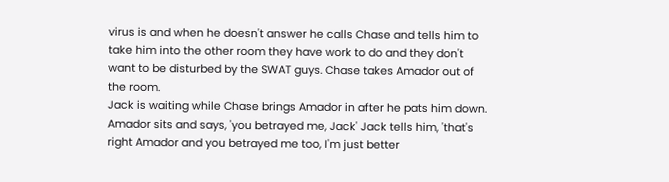virus is and when he doesn't answer he calls Chase and tells him to take him into the other room they have work to do and they don't want to be disturbed by the SWAT guys. Chase takes Amador out of the room.
Jack is waiting while Chase brings Amador in after he pats him down. Amador sits and says, 'you betrayed me, Jack' Jack tells him, 'that's right Amador and you betrayed me too, I'm just better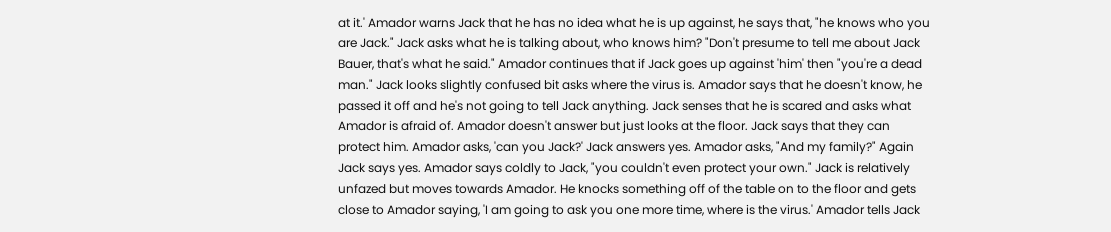at it.' Amador warns Jack that he has no idea what he is up against, he says that, "he knows who you are Jack." Jack asks what he is talking about, who knows him? "Don't presume to tell me about Jack Bauer, that's what he said." Amador continues that if Jack goes up against 'him' then "you're a dead man." Jack looks slightly confused bit asks where the virus is. Amador says that he doesn't know, he passed it off and he's not going to tell Jack anything. Jack senses that he is scared and asks what Amador is afraid of. Amador doesn't answer but just looks at the floor. Jack says that they can protect him. Amador asks, 'can you Jack?' Jack answers yes. Amador asks, "And my family?" Again Jack says yes. Amador says coldly to Jack, "you couldn't even protect your own." Jack is relatively unfazed but moves towards Amador. He knocks something off of the table on to the floor and gets close to Amador saying, 'I am going to ask you one more time, where is the virus.' Amador tells Jack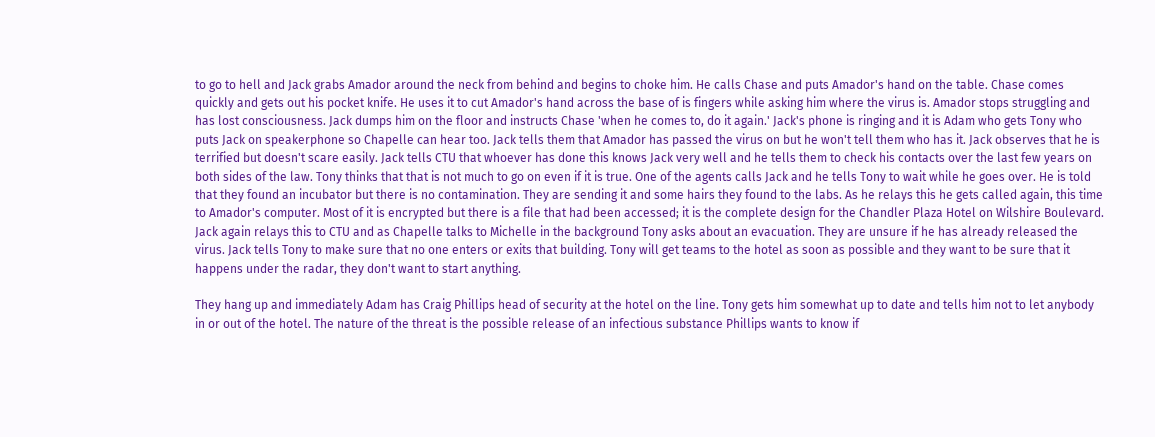to go to hell and Jack grabs Amador around the neck from behind and begins to choke him. He calls Chase and puts Amador's hand on the table. Chase comes quickly and gets out his pocket knife. He uses it to cut Amador's hand across the base of is fingers while asking him where the virus is. Amador stops struggling and has lost consciousness. Jack dumps him on the floor and instructs Chase 'when he comes to, do it again.' Jack's phone is ringing and it is Adam who gets Tony who puts Jack on speakerphone so Chapelle can hear too. Jack tells them that Amador has passed the virus on but he won't tell them who has it. Jack observes that he is terrified but doesn't scare easily. Jack tells CTU that whoever has done this knows Jack very well and he tells them to check his contacts over the last few years on both sides of the law. Tony thinks that that is not much to go on even if it is true. One of the agents calls Jack and he tells Tony to wait while he goes over. He is told that they found an incubator but there is no contamination. They are sending it and some hairs they found to the labs. As he relays this he gets called again, this time to Amador's computer. Most of it is encrypted but there is a file that had been accessed; it is the complete design for the Chandler Plaza Hotel on Wilshire Boulevard. Jack again relays this to CTU and as Chapelle talks to Michelle in the background Tony asks about an evacuation. They are unsure if he has already released the virus. Jack tells Tony to make sure that no one enters or exits that building. Tony will get teams to the hotel as soon as possible and they want to be sure that it happens under the radar, they don't want to start anything.

They hang up and immediately Adam has Craig Phillips head of security at the hotel on the line. Tony gets him somewhat up to date and tells him not to let anybody in or out of the hotel. The nature of the threat is the possible release of an infectious substance Phillips wants to know if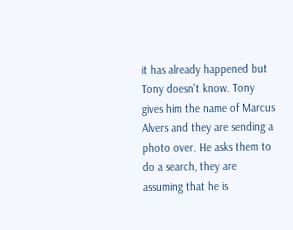it has already happened but Tony doesn't know. Tony gives him the name of Marcus Alvers and they are sending a photo over. He asks them to do a search, they are assuming that he is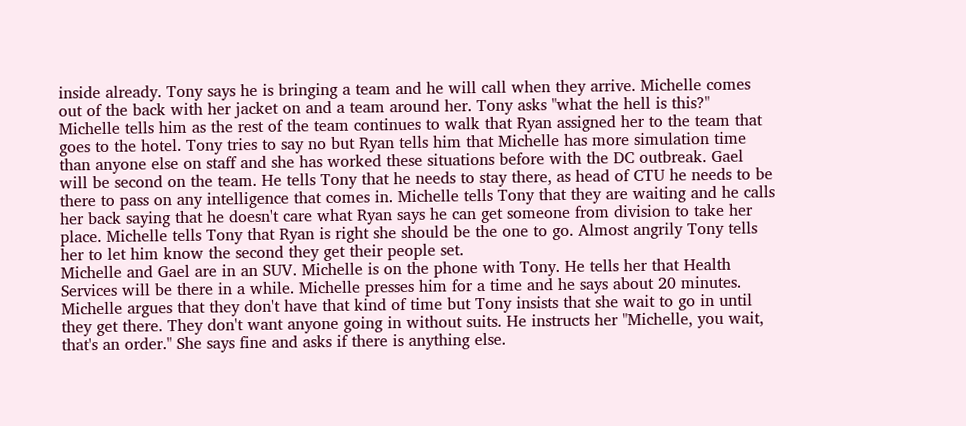inside already. Tony says he is bringing a team and he will call when they arrive. Michelle comes out of the back with her jacket on and a team around her. Tony asks "what the hell is this?" Michelle tells him as the rest of the team continues to walk that Ryan assigned her to the team that goes to the hotel. Tony tries to say no but Ryan tells him that Michelle has more simulation time than anyone else on staff and she has worked these situations before with the DC outbreak. Gael will be second on the team. He tells Tony that he needs to stay there, as head of CTU he needs to be there to pass on any intelligence that comes in. Michelle tells Tony that they are waiting and he calls her back saying that he doesn't care what Ryan says he can get someone from division to take her place. Michelle tells Tony that Ryan is right she should be the one to go. Almost angrily Tony tells her to let him know the second they get their people set.
Michelle and Gael are in an SUV. Michelle is on the phone with Tony. He tells her that Health Services will be there in a while. Michelle presses him for a time and he says about 20 minutes. Michelle argues that they don't have that kind of time but Tony insists that she wait to go in until they get there. They don't want anyone going in without suits. He instructs her "Michelle, you wait, that's an order." She says fine and asks if there is anything else.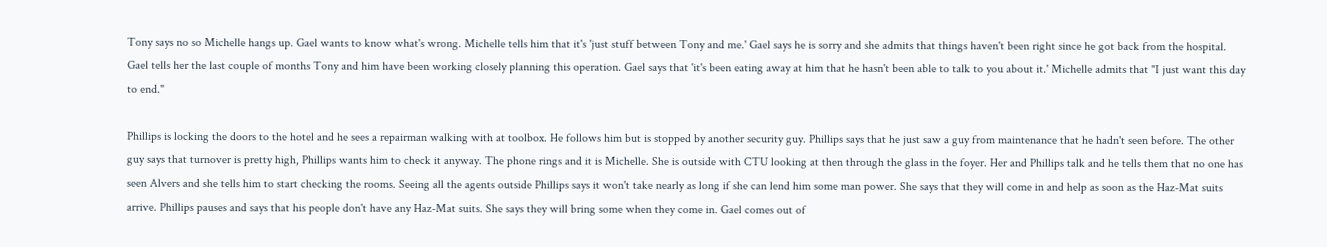Tony says no so Michelle hangs up. Gael wants to know what's wrong. Michelle tells him that it's 'just stuff between Tony and me.' Gael says he is sorry and she admits that things haven't been right since he got back from the hospital. Gael tells her the last couple of months Tony and him have been working closely planning this operation. Gael says that 'it's been eating away at him that he hasn't been able to talk to you about it.' Michelle admits that "I just want this day to end."

Phillips is locking the doors to the hotel and he sees a repairman walking with at toolbox. He follows him but is stopped by another security guy. Phillips says that he just saw a guy from maintenance that he hadn't seen before. The other guy says that turnover is pretty high, Phillips wants him to check it anyway. The phone rings and it is Michelle. She is outside with CTU looking at then through the glass in the foyer. Her and Phillips talk and he tells them that no one has seen Alvers and she tells him to start checking the rooms. Seeing all the agents outside Phillips says it won't take nearly as long if she can lend him some man power. She says that they will come in and help as soon as the Haz-Mat suits arrive. Phillips pauses and says that his people don't have any Haz-Mat suits. She says they will bring some when they come in. Gael comes out of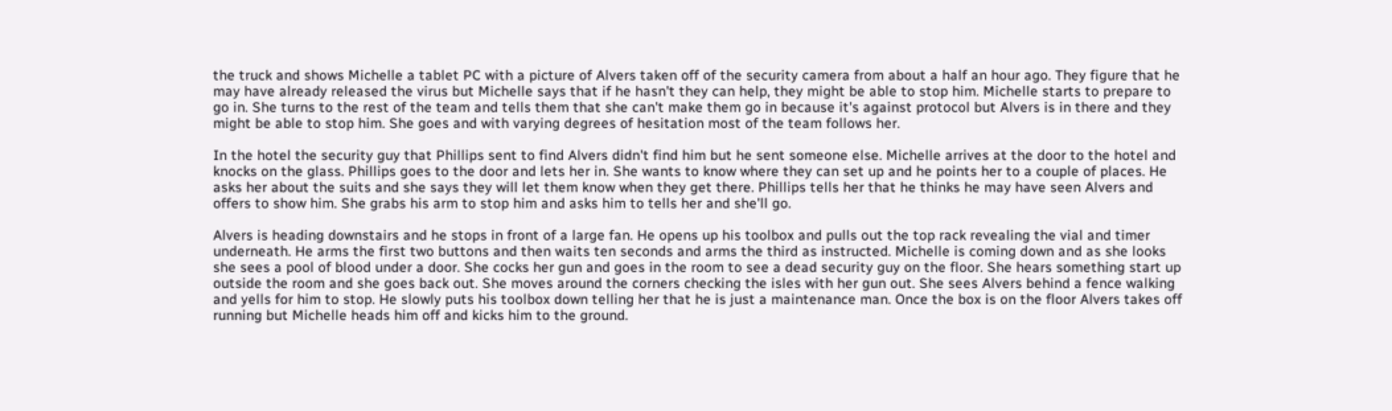the truck and shows Michelle a tablet PC with a picture of Alvers taken off of the security camera from about a half an hour ago. They figure that he may have already released the virus but Michelle says that if he hasn't they can help, they might be able to stop him. Michelle starts to prepare to go in. She turns to the rest of the team and tells them that she can't make them go in because it's against protocol but Alvers is in there and they might be able to stop him. She goes and with varying degrees of hesitation most of the team follows her.

In the hotel the security guy that Phillips sent to find Alvers didn't find him but he sent someone else. Michelle arrives at the door to the hotel and knocks on the glass. Phillips goes to the door and lets her in. She wants to know where they can set up and he points her to a couple of places. He asks her about the suits and she says they will let them know when they get there. Phillips tells her that he thinks he may have seen Alvers and offers to show him. She grabs his arm to stop him and asks him to tells her and she'll go.

Alvers is heading downstairs and he stops in front of a large fan. He opens up his toolbox and pulls out the top rack revealing the vial and timer underneath. He arms the first two buttons and then waits ten seconds and arms the third as instructed. Michelle is coming down and as she looks she sees a pool of blood under a door. She cocks her gun and goes in the room to see a dead security guy on the floor. She hears something start up outside the room and she goes back out. She moves around the corners checking the isles with her gun out. She sees Alvers behind a fence walking and yells for him to stop. He slowly puts his toolbox down telling her that he is just a maintenance man. Once the box is on the floor Alvers takes off running but Michelle heads him off and kicks him to the ground.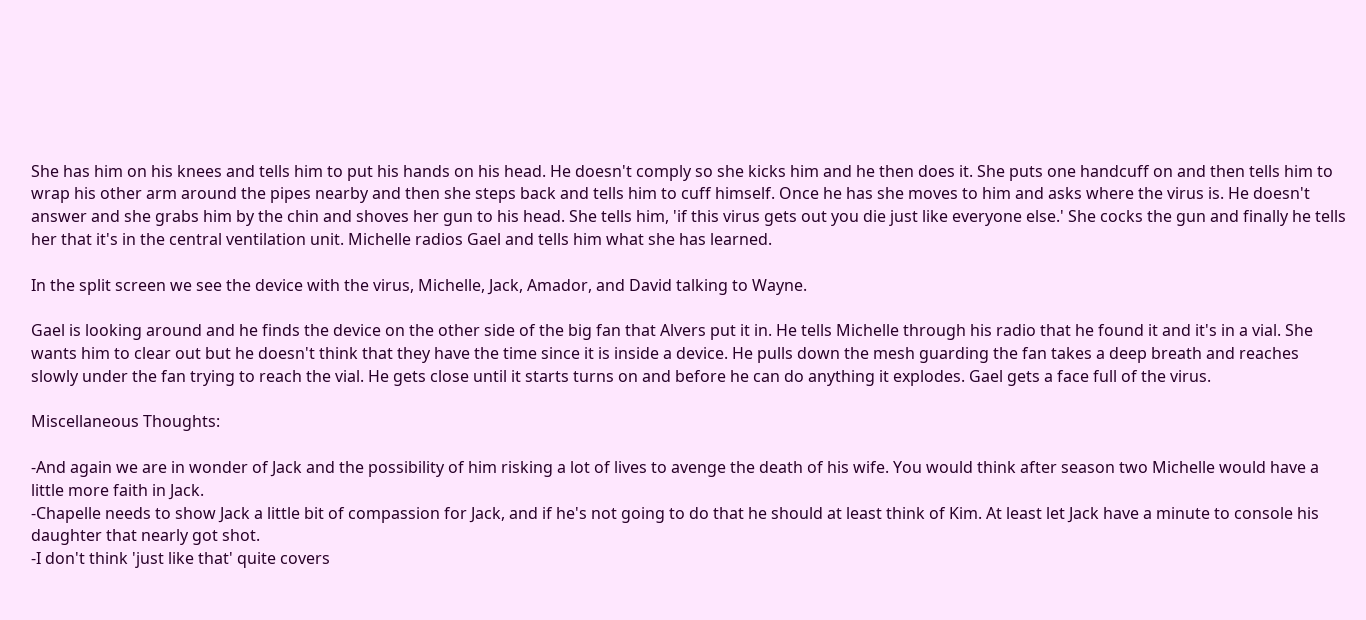She has him on his knees and tells him to put his hands on his head. He doesn't comply so she kicks him and he then does it. She puts one handcuff on and then tells him to wrap his other arm around the pipes nearby and then she steps back and tells him to cuff himself. Once he has she moves to him and asks where the virus is. He doesn't answer and she grabs him by the chin and shoves her gun to his head. She tells him, 'if this virus gets out you die just like everyone else.' She cocks the gun and finally he tells her that it's in the central ventilation unit. Michelle radios Gael and tells him what she has learned.

In the split screen we see the device with the virus, Michelle, Jack, Amador, and David talking to Wayne.

Gael is looking around and he finds the device on the other side of the big fan that Alvers put it in. He tells Michelle through his radio that he found it and it's in a vial. She wants him to clear out but he doesn't think that they have the time since it is inside a device. He pulls down the mesh guarding the fan takes a deep breath and reaches slowly under the fan trying to reach the vial. He gets close until it starts turns on and before he can do anything it explodes. Gael gets a face full of the virus.

Miscellaneous Thoughts:

-And again we are in wonder of Jack and the possibility of him risking a lot of lives to avenge the death of his wife. You would think after season two Michelle would have a little more faith in Jack.
-Chapelle needs to show Jack a little bit of compassion for Jack, and if he's not going to do that he should at least think of Kim. At least let Jack have a minute to console his daughter that nearly got shot.
-I don't think 'just like that' quite covers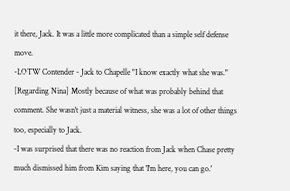it there, Jack. It was a little more complicated than a simple self defense move.
-LOTW Contender - Jack to Chapelle "I know exactly what she was." [Regarding Nina] Mostly because of what was probably behind that comment. She wasn't just a material witness, she was a lot of other things too, especially to Jack.
-I was surprised that there was no reaction from Jack when Chase pretty much dismissed him from Kim saying that 'I'm here, you can go.'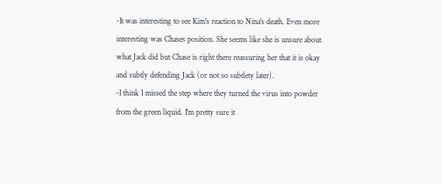-It was interesting to see Kim's reaction to Nina's death. Even more interesting was Chases position. She seems like she is unsure about what Jack did but Chase is right there reassuring her that it is okay and subtly defending Jack (or not so subtlety later).
-I think I missed the step where they turned the virus into powder from the green liquid. I'm pretty sure it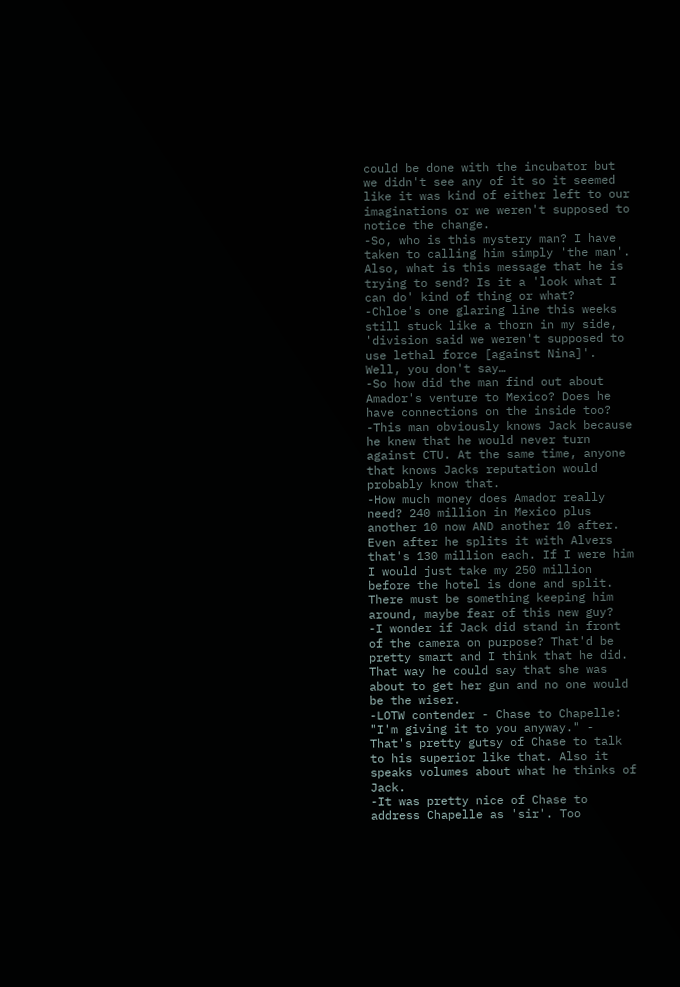could be done with the incubator but we didn't see any of it so it seemed like it was kind of either left to our imaginations or we weren't supposed to notice the change.
-So, who is this mystery man? I have taken to calling him simply 'the man'. Also, what is this message that he is trying to send? Is it a 'look what I can do' kind of thing or what?
-Chloe's one glaring line this weeks still stuck like a thorn in my side, 'division said we weren't supposed to use lethal force [against Nina]'. Well, you don't say…
-So how did the man find out about Amador's venture to Mexico? Does he have connections on the inside too?
-This man obviously knows Jack because he knew that he would never turn against CTU. At the same time, anyone that knows Jacks reputation would probably know that.
-How much money does Amador really need? 240 million in Mexico plus another 10 now AND another 10 after. Even after he splits it with Alvers that's 130 million each. If I were him I would just take my 250 million before the hotel is done and split. There must be something keeping him around, maybe fear of this new guy?
-I wonder if Jack did stand in front of the camera on purpose? That'd be pretty smart and I think that he did. That way he could say that she was about to get her gun and no one would be the wiser.
-LOTW contender - Chase to Chapelle: "I'm giving it to you anyway." - That's pretty gutsy of Chase to talk to his superior like that. Also it speaks volumes about what he thinks of Jack.
-It was pretty nice of Chase to address Chapelle as 'sir'. Too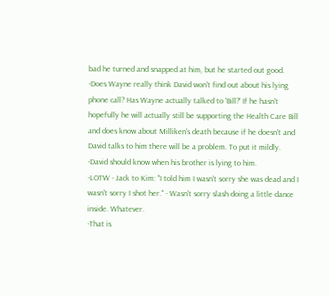bad he turned and snapped at him, but he started out good.
-Does Wayne really think David won't find out about his lying phone call? Has Wayne actually talked to 'Bill?' If he hasn't hopefully he will actually still be supporting the Health Care Bill and does know about Milliken's death because if he doesn't and David talks to him there will be a problem. To put it mildly.
-David should know when his brother is lying to him.
-LOTW - Jack to Kim: "I told him I wasn't sorry she was dead and I wasn't sorry I shot her." - Wasn't sorry slash doing a little dance inside. Whatever.
-That is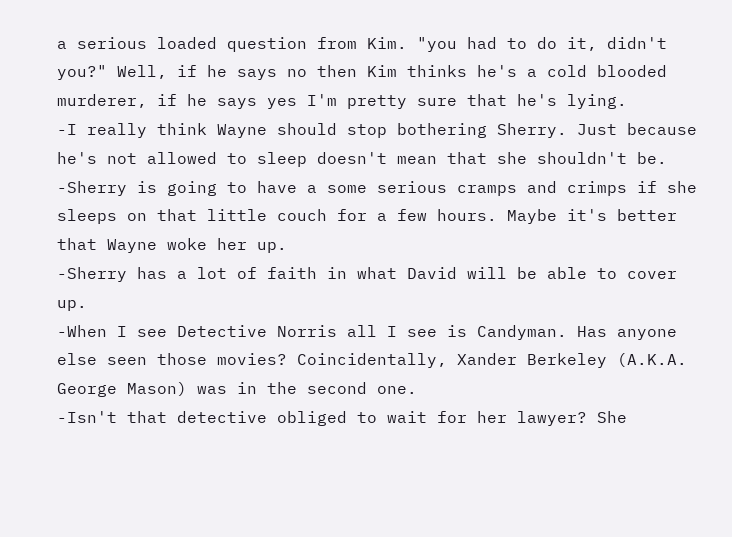a serious loaded question from Kim. "you had to do it, didn't you?" Well, if he says no then Kim thinks he's a cold blooded murderer, if he says yes I'm pretty sure that he's lying.
-I really think Wayne should stop bothering Sherry. Just because he's not allowed to sleep doesn't mean that she shouldn't be.
-Sherry is going to have a some serious cramps and crimps if she sleeps on that little couch for a few hours. Maybe it's better that Wayne woke her up.
-Sherry has a lot of faith in what David will be able to cover up.
-When I see Detective Norris all I see is Candyman. Has anyone else seen those movies? Coincidentally, Xander Berkeley (A.K.A. George Mason) was in the second one.
-Isn't that detective obliged to wait for her lawyer? She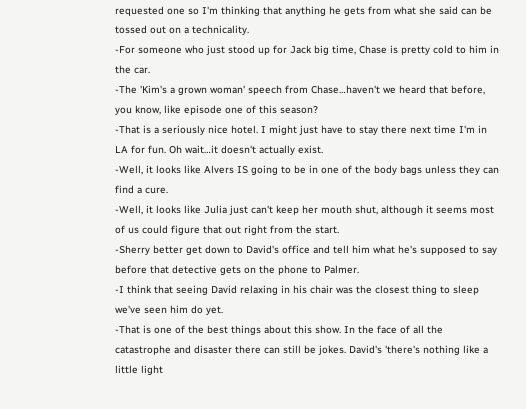requested one so I'm thinking that anything he gets from what she said can be tossed out on a technicality.
-For someone who just stood up for Jack big time, Chase is pretty cold to him in the car.
-The 'Kim's a grown woman' speech from Chase…haven't we heard that before, you know, like episode one of this season?
-That is a seriously nice hotel. I might just have to stay there next time I'm in LA for fun. Oh wait…it doesn't actually exist.
-Well, it looks like Alvers IS going to be in one of the body bags unless they can find a cure.
-Well, it looks like Julia just can't keep her mouth shut, although it seems most of us could figure that out right from the start.
-Sherry better get down to David's office and tell him what he's supposed to say before that detective gets on the phone to Palmer.
-I think that seeing David relaxing in his chair was the closest thing to sleep we've seen him do yet.
-That is one of the best things about this show. In the face of all the catastrophe and disaster there can still be jokes. David's 'there's nothing like a little light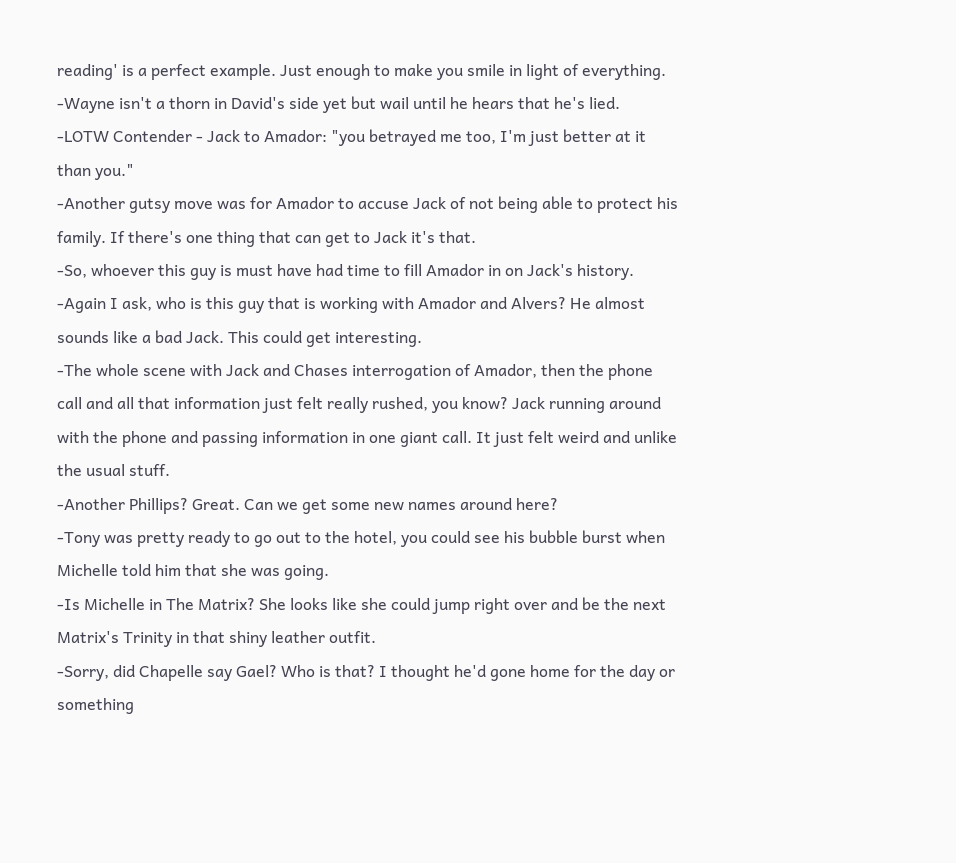reading' is a perfect example. Just enough to make you smile in light of everything.
-Wayne isn't a thorn in David's side yet but wail until he hears that he's lied.
-LOTW Contender - Jack to Amador: "you betrayed me too, I'm just better at it than you."
-Another gutsy move was for Amador to accuse Jack of not being able to protect his family. If there's one thing that can get to Jack it's that.
-So, whoever this guy is must have had time to fill Amador in on Jack's history.
-Again I ask, who is this guy that is working with Amador and Alvers? He almost sounds like a bad Jack. This could get interesting.
-The whole scene with Jack and Chases interrogation of Amador, then the phone call and all that information just felt really rushed, you know? Jack running around with the phone and passing information in one giant call. It just felt weird and unlike the usual stuff.
-Another Phillips? Great. Can we get some new names around here?
-Tony was pretty ready to go out to the hotel, you could see his bubble burst when Michelle told him that she was going.
-Is Michelle in The Matrix? She looks like she could jump right over and be the next Matrix's Trinity in that shiny leather outfit.
-Sorry, did Chapelle say Gael? Who is that? I thought he'd gone home for the day or something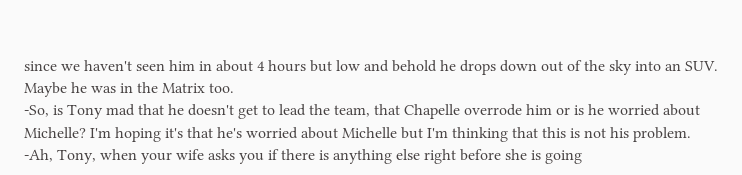since we haven't seen him in about 4 hours but low and behold he drops down out of the sky into an SUV. Maybe he was in the Matrix too.
-So, is Tony mad that he doesn't get to lead the team, that Chapelle overrode him or is he worried about Michelle? I'm hoping it's that he's worried about Michelle but I'm thinking that this is not his problem.
-Ah, Tony, when your wife asks you if there is anything else right before she is going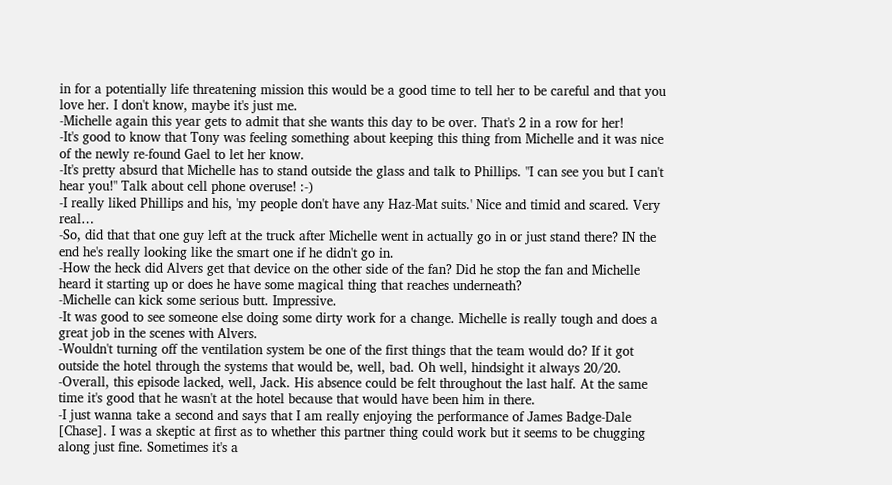in for a potentially life threatening mission this would be a good time to tell her to be careful and that you love her. I don't know, maybe it's just me.
-Michelle again this year gets to admit that she wants this day to be over. That's 2 in a row for her!
-It's good to know that Tony was feeling something about keeping this thing from Michelle and it was nice of the newly re-found Gael to let her know.
-It's pretty absurd that Michelle has to stand outside the glass and talk to Phillips. "I can see you but I can't hear you!" Talk about cell phone overuse! :-)
-I really liked Phillips and his, 'my people don't have any Haz-Mat suits.' Nice and timid and scared. Very real…
-So, did that that one guy left at the truck after Michelle went in actually go in or just stand there? IN the end he's really looking like the smart one if he didn't go in.
-How the heck did Alvers get that device on the other side of the fan? Did he stop the fan and Michelle heard it starting up or does he have some magical thing that reaches underneath?
-Michelle can kick some serious butt. Impressive.
-It was good to see someone else doing some dirty work for a change. Michelle is really tough and does a great job in the scenes with Alvers.
-Wouldn't turning off the ventilation system be one of the first things that the team would do? If it got outside the hotel through the systems that would be, well, bad. Oh well, hindsight it always 20/20.
-Overall, this episode lacked, well, Jack. His absence could be felt throughout the last half. At the same time it's good that he wasn't at the hotel because that would have been him in there.
-I just wanna take a second and says that I am really enjoying the performance of James Badge-Dale [Chase]. I was a skeptic at first as to whether this partner thing could work but it seems to be chugging along just fine. Sometimes it's a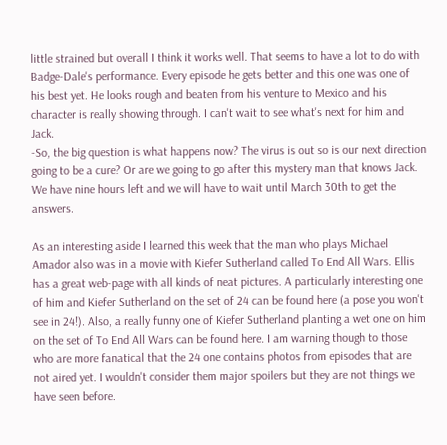little strained but overall I think it works well. That seems to have a lot to do with Badge-Dale's performance. Every episode he gets better and this one was one of his best yet. He looks rough and beaten from his venture to Mexico and his character is really showing through. I can't wait to see what's next for him and Jack.
-So, the big question is what happens now? The virus is out so is our next direction going to be a cure? Or are we going to go after this mystery man that knows Jack. We have nine hours left and we will have to wait until March 30th to get the answers.

As an interesting aside I learned this week that the man who plays Michael Amador also was in a movie with Kiefer Sutherland called To End All Wars. Ellis has a great web-page with all kinds of neat pictures. A particularly interesting one of him and Kiefer Sutherland on the set of 24 can be found here (a pose you won't see in 24!). Also, a really funny one of Kiefer Sutherland planting a wet one on him on the set of To End All Wars can be found here. I am warning though to those who are more fanatical that the 24 one contains photos from episodes that are not aired yet. I wouldn't consider them major spoilers but they are not things we have seen before.